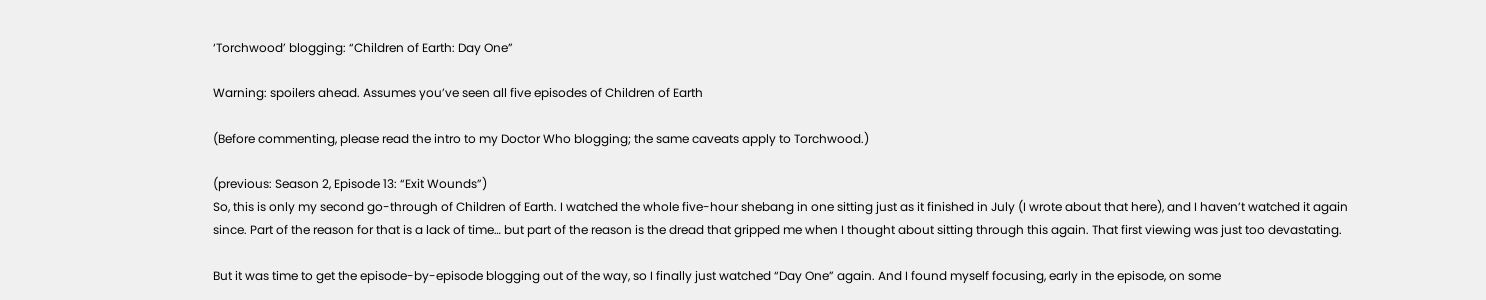‘Torchwood’ blogging: “Children of Earth: Day One”

Warning: spoilers ahead. Assumes you’ve seen all five episodes of Children of Earth

(Before commenting, please read the intro to my Doctor Who blogging; the same caveats apply to Torchwood.)

(previous: Season 2, Episode 13: “Exit Wounds”)
So, this is only my second go-through of Children of Earth. I watched the whole five-hour shebang in one sitting just as it finished in July (I wrote about that here), and I haven’t watched it again since. Part of the reason for that is a lack of time… but part of the reason is the dread that gripped me when I thought about sitting through this again. That first viewing was just too devastating.

But it was time to get the episode-by-episode blogging out of the way, so I finally just watched “Day One” again. And I found myself focusing, early in the episode, on some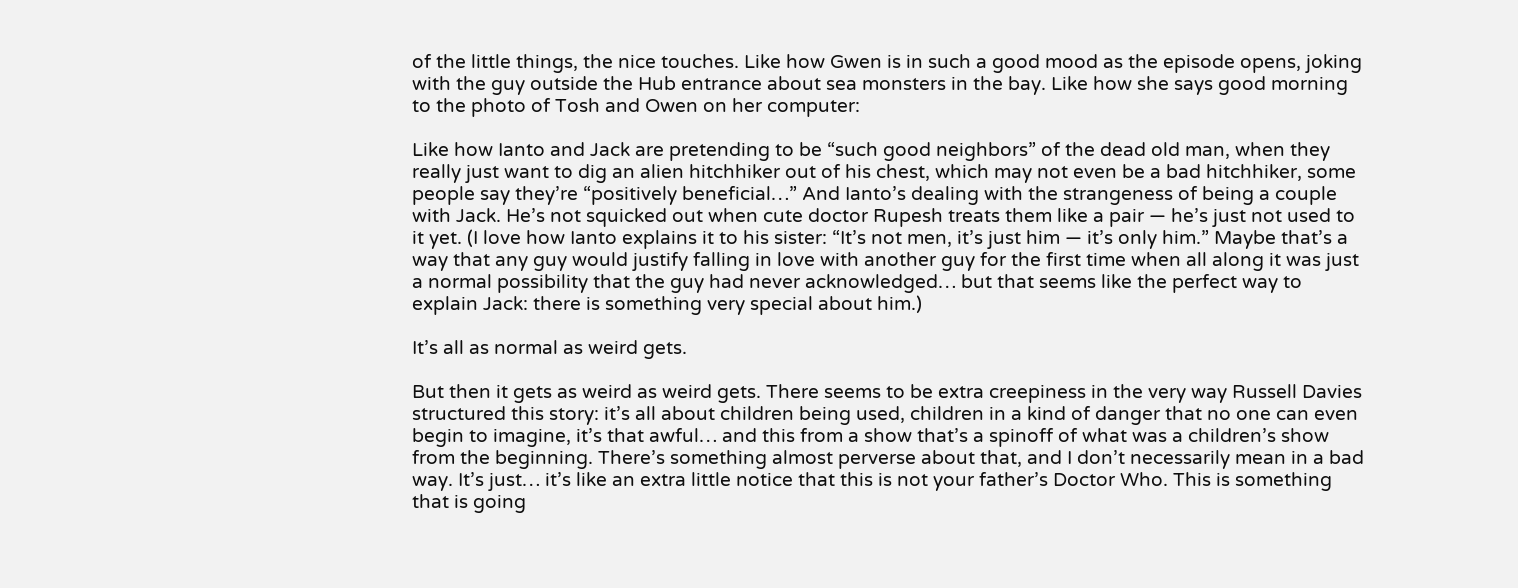of the little things, the nice touches. Like how Gwen is in such a good mood as the episode opens, joking with the guy outside the Hub entrance about sea monsters in the bay. Like how she says good morning to the photo of Tosh and Owen on her computer:

Like how Ianto and Jack are pretending to be “such good neighbors” of the dead old man, when they really just want to dig an alien hitchhiker out of his chest, which may not even be a bad hitchhiker, some people say they’re “positively beneficial…” And Ianto’s dealing with the strangeness of being a couple with Jack. He’s not squicked out when cute doctor Rupesh treats them like a pair — he’s just not used to it yet. (I love how Ianto explains it to his sister: “It’s not men, it’s just him — it’s only him.” Maybe that’s a way that any guy would justify falling in love with another guy for the first time when all along it was just a normal possibility that the guy had never acknowledged… but that seems like the perfect way to explain Jack: there is something very special about him.)

It’s all as normal as weird gets.

But then it gets as weird as weird gets. There seems to be extra creepiness in the very way Russell Davies structured this story: it’s all about children being used, children in a kind of danger that no one can even begin to imagine, it’s that awful… and this from a show that’s a spinoff of what was a children’s show from the beginning. There’s something almost perverse about that, and I don’t necessarily mean in a bad way. It’s just… it’s like an extra little notice that this is not your father’s Doctor Who. This is something that is going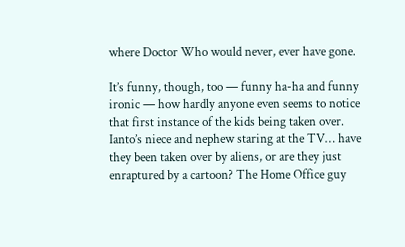where Doctor Who would never, ever have gone.

It’s funny, though, too — funny ha-ha and funny ironic — how hardly anyone even seems to notice that first instance of the kids being taken over. Ianto’s niece and nephew staring at the TV… have they been taken over by aliens, or are they just enraptured by a cartoon? The Home Office guy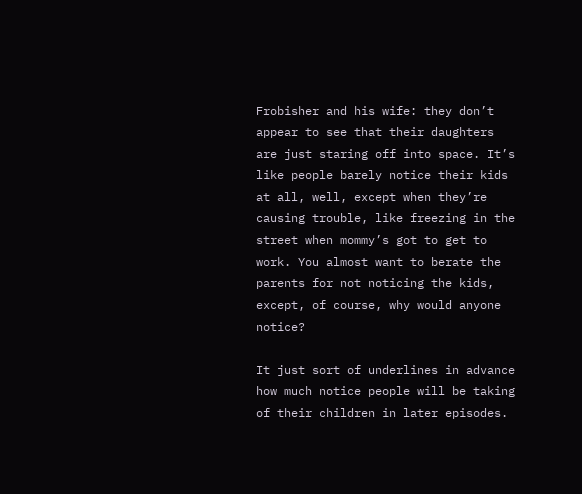Frobisher and his wife: they don’t appear to see that their daughters are just staring off into space. It’s like people barely notice their kids at all, well, except when they’re causing trouble, like freezing in the street when mommy’s got to get to work. You almost want to berate the parents for not noticing the kids, except, of course, why would anyone notice?

It just sort of underlines in advance how much notice people will be taking of their children in later episodes.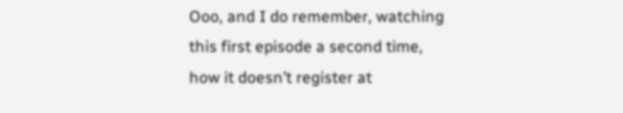Ooo, and I do remember, watching this first episode a second time, how it doesn’t register at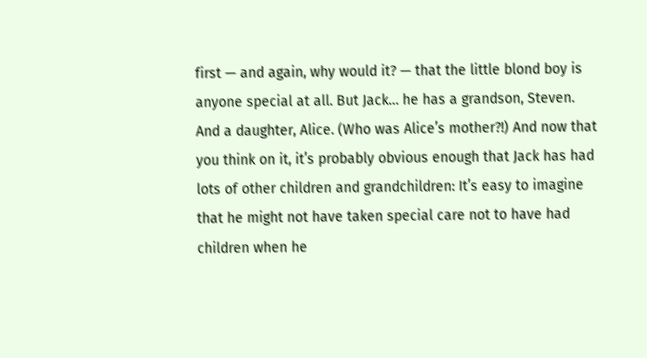first — and again, why would it? — that the little blond boy is anyone special at all. But Jack… he has a grandson, Steven. And a daughter, Alice. (Who was Alice’s mother?!) And now that you think on it, it’s probably obvious enough that Jack has had lots of other children and grandchildren: It’s easy to imagine that he might not have taken special care not to have had children when he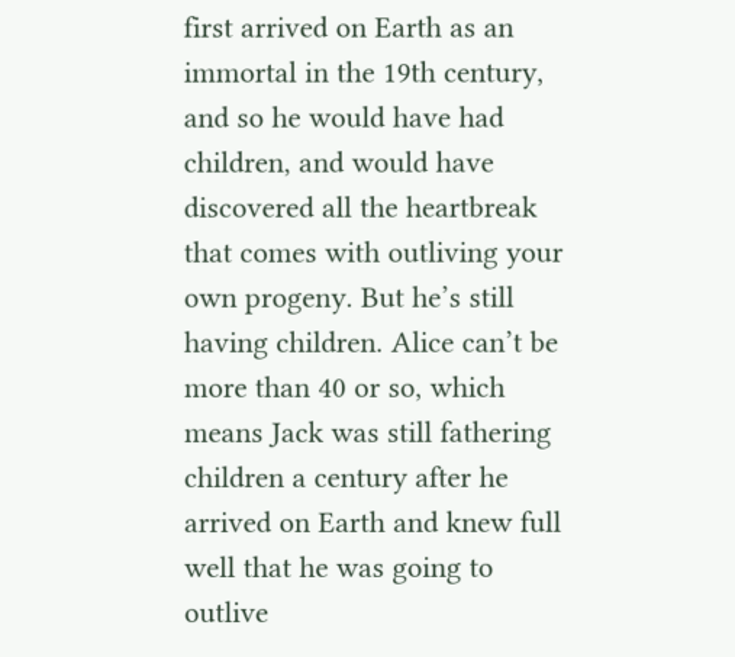first arrived on Earth as an immortal in the 19th century, and so he would have had children, and would have discovered all the heartbreak that comes with outliving your own progeny. But he’s still having children. Alice can’t be more than 40 or so, which means Jack was still fathering children a century after he arrived on Earth and knew full well that he was going to outlive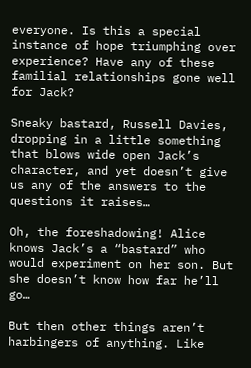everyone. Is this a special instance of hope triumphing over experience? Have any of these familial relationships gone well for Jack?

Sneaky bastard, Russell Davies, dropping in a little something that blows wide open Jack’s character, and yet doesn’t give us any of the answers to the questions it raises…

Oh, the foreshadowing! Alice knows Jack’s a “bastard” who would experiment on her son. But she doesn’t know how far he’ll go…

But then other things aren’t harbingers of anything. Like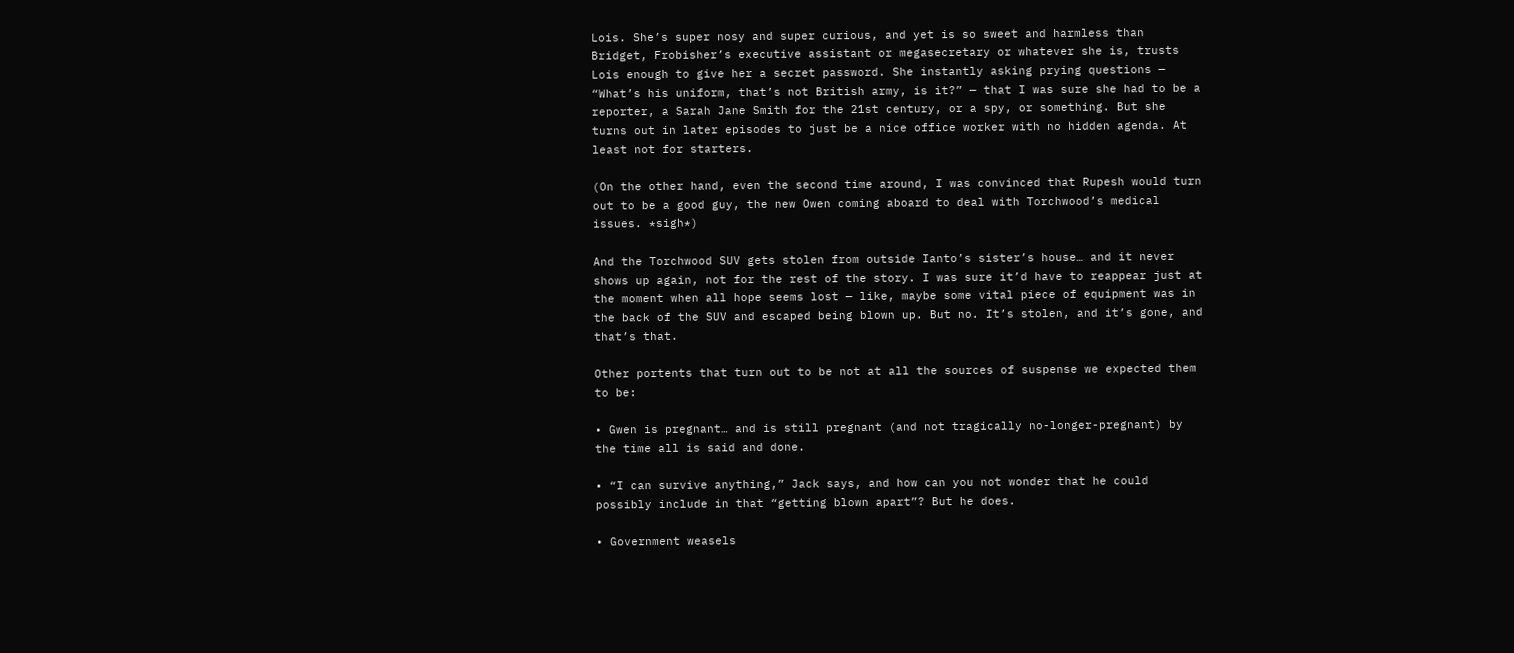Lois. She’s super nosy and super curious, and yet is so sweet and harmless than Bridget, Frobisher’s executive assistant or megasecretary or whatever she is, trusts Lois enough to give her a secret password. She instantly asking prying questions — “What’s his uniform, that’s not British army, is it?” — that I was sure she had to be a reporter, a Sarah Jane Smith for the 21st century, or a spy, or something. But she turns out in later episodes to just be a nice office worker with no hidden agenda. At least not for starters.

(On the other hand, even the second time around, I was convinced that Rupesh would turn out to be a good guy, the new Owen coming aboard to deal with Torchwood’s medical issues. *sigh*)

And the Torchwood SUV gets stolen from outside Ianto’s sister’s house… and it never shows up again, not for the rest of the story. I was sure it’d have to reappear just at the moment when all hope seems lost — like, maybe some vital piece of equipment was in the back of the SUV and escaped being blown up. But no. It’s stolen, and it’s gone, and that’s that.

Other portents that turn out to be not at all the sources of suspense we expected them to be:

• Gwen is pregnant… and is still pregnant (and not tragically no-longer-pregnant) by the time all is said and done.

• “I can survive anything,” Jack says, and how can you not wonder that he could possibly include in that “getting blown apart”? But he does.

• Government weasels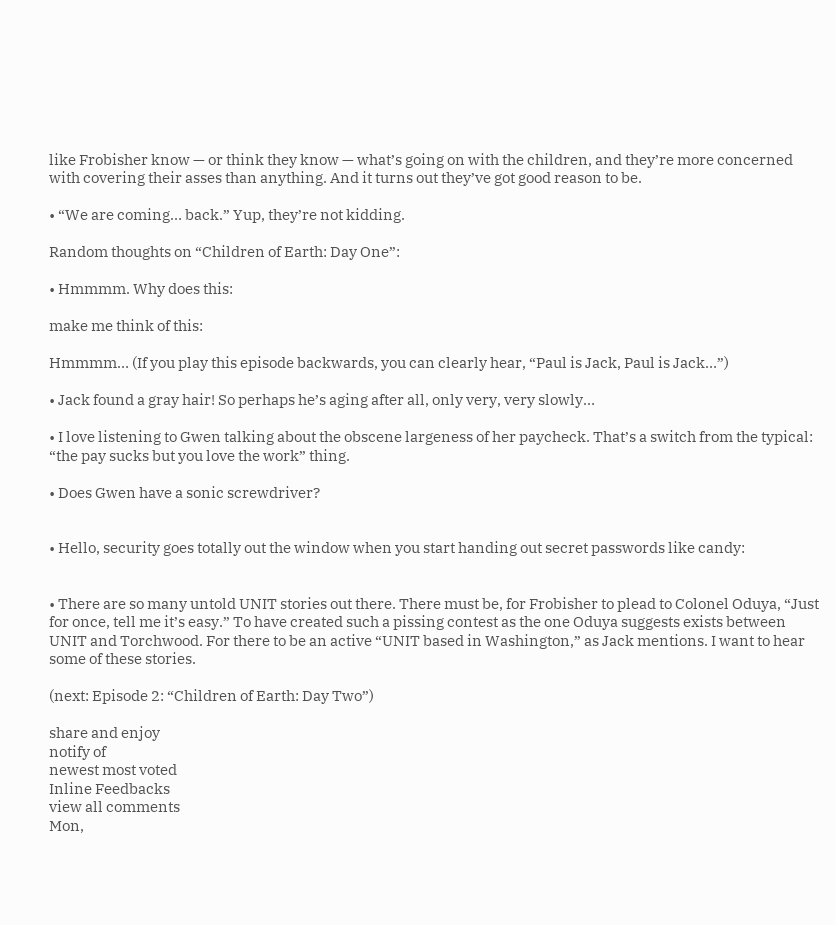like Frobisher know — or think they know — what’s going on with the children, and they’re more concerned with covering their asses than anything. And it turns out they’ve got good reason to be.

• “We are coming… back.” Yup, they’re not kidding.

Random thoughts on “Children of Earth: Day One”:

• Hmmmm. Why does this:

make me think of this:

Hmmmm… (If you play this episode backwards, you can clearly hear, “Paul is Jack, Paul is Jack…”)

• Jack found a gray hair! So perhaps he’s aging after all, only very, very slowly…

• I love listening to Gwen talking about the obscene largeness of her paycheck. That’s a switch from the typical: “the pay sucks but you love the work” thing.

• Does Gwen have a sonic screwdriver?


• Hello, security goes totally out the window when you start handing out secret passwords like candy:


• There are so many untold UNIT stories out there. There must be, for Frobisher to plead to Colonel Oduya, “Just for once, tell me it’s easy.” To have created such a pissing contest as the one Oduya suggests exists between UNIT and Torchwood. For there to be an active “UNIT based in Washington,” as Jack mentions. I want to hear some of these stories.

(next: Episode 2: “Children of Earth: Day Two”)

share and enjoy
notify of
newest most voted
Inline Feedbacks
view all comments
Mon,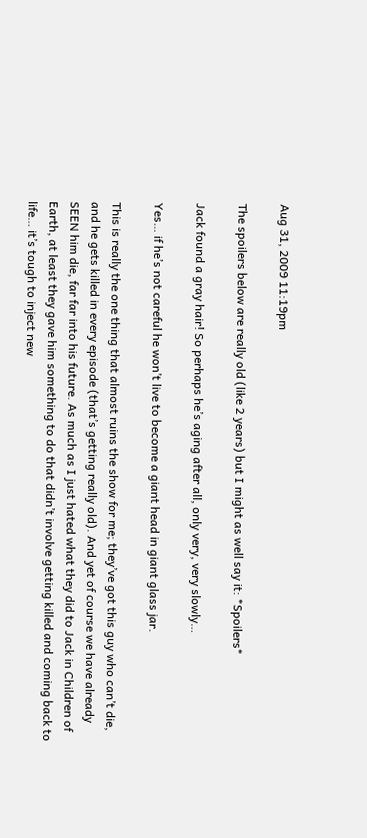Aug 31, 2009 11:19pm

The spoilers below are really old (like 2 years) but I might as well say it: *Spoilers*

Jack found a gray hair! So perhaps he’s aging after all, only very, very slowly…

Yes… if he’s not careful he won’t live to become a giant head in giant glass jar.

This is really the one thing that almost ruins the show for me; they’ve got this guy who can’t die, and he gets killed in every episode (that’s getting really old). And yet of course we have already SEEN him die, far far into his future. As much as I just hated what they did to Jack in Children of Earth, at least they gave him something to do that didn’t involve getting killed and coming back to life… it’s tough to inject new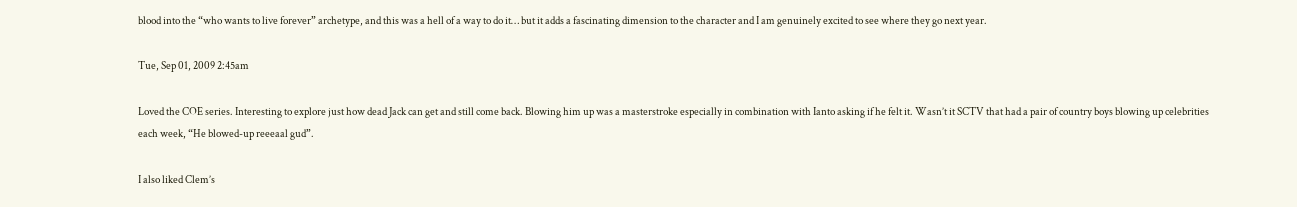blood into the “who wants to live forever” archetype, and this was a hell of a way to do it… but it adds a fascinating dimension to the character and I am genuinely excited to see where they go next year.

Tue, Sep 01, 2009 2:45am

Loved the COE series. Interesting to explore just how dead Jack can get and still come back. Blowing him up was a masterstroke especially in combination with Ianto asking if he felt it. Wasn’t it SCTV that had a pair of country boys blowing up celebrities each week, “He blowed-up reeeaal gud”.

I also liked Clem’s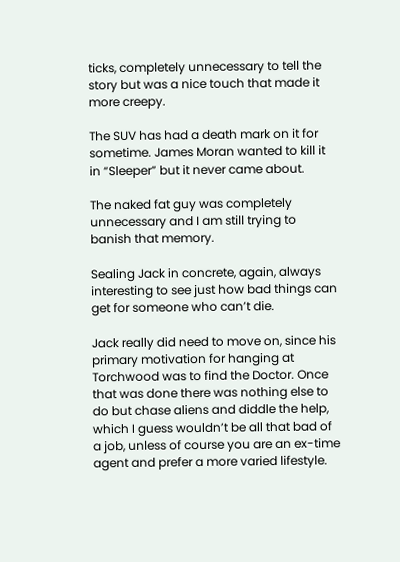ticks, completely unnecessary to tell the story but was a nice touch that made it more creepy.

The SUV has had a death mark on it for sometime. James Moran wanted to kill it in “Sleeper” but it never came about.

The naked fat guy was completely unnecessary and I am still trying to banish that memory.

Sealing Jack in concrete, again, always interesting to see just how bad things can get for someone who can’t die.

Jack really did need to move on, since his primary motivation for hanging at Torchwood was to find the Doctor. Once that was done there was nothing else to do but chase aliens and diddle the help, which I guess wouldn’t be all that bad of a job, unless of course you are an ex-time agent and prefer a more varied lifestyle.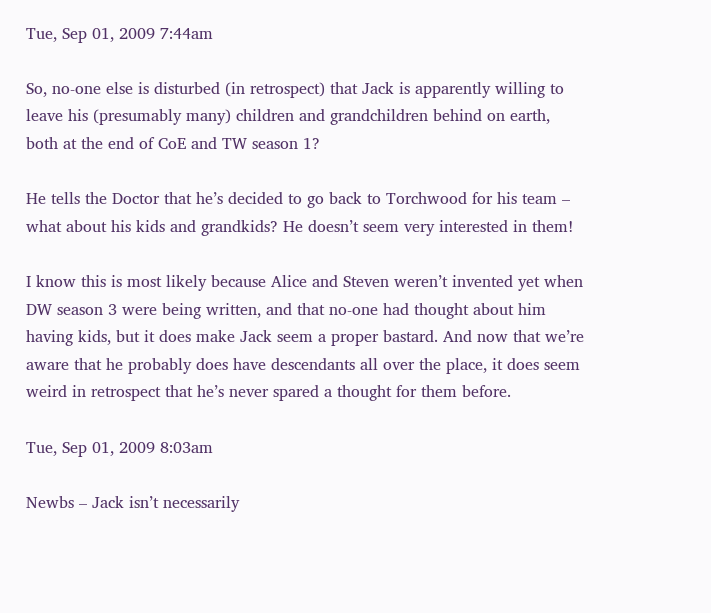Tue, Sep 01, 2009 7:44am

So, no-one else is disturbed (in retrospect) that Jack is apparently willing to leave his (presumably many) children and grandchildren behind on earth, both at the end of CoE and TW season 1?

He tells the Doctor that he’s decided to go back to Torchwood for his team – what about his kids and grandkids? He doesn’t seem very interested in them!

I know this is most likely because Alice and Steven weren’t invented yet when DW season 3 were being written, and that no-one had thought about him having kids, but it does make Jack seem a proper bastard. And now that we’re aware that he probably does have descendants all over the place, it does seem weird in retrospect that he’s never spared a thought for them before.

Tue, Sep 01, 2009 8:03am

Newbs – Jack isn’t necessarily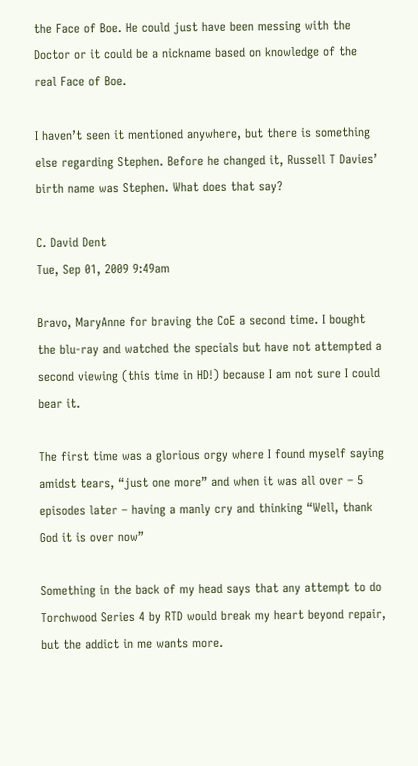the Face of Boe. He could just have been messing with the Doctor or it could be a nickname based on knowledge of the real Face of Boe.

I haven’t seen it mentioned anywhere, but there is something else regarding Stephen. Before he changed it, Russell T Davies’ birth name was Stephen. What does that say?

C. David Dent
Tue, Sep 01, 2009 9:49am

Bravo, MaryAnne for braving the CoE a second time. I bought the blu-ray and watched the specials but have not attempted a second viewing (this time in HD!) because I am not sure I could bear it.

The first time was a glorious orgy where I found myself saying amidst tears, “just one more” and when it was all over – 5 episodes later – having a manly cry and thinking “Well, thank God it is over now”

Something in the back of my head says that any attempt to do Torchwood Series 4 by RTD would break my heart beyond repair, but the addict in me wants more.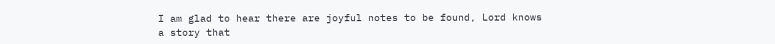I am glad to hear there are joyful notes to be found, Lord knows a story that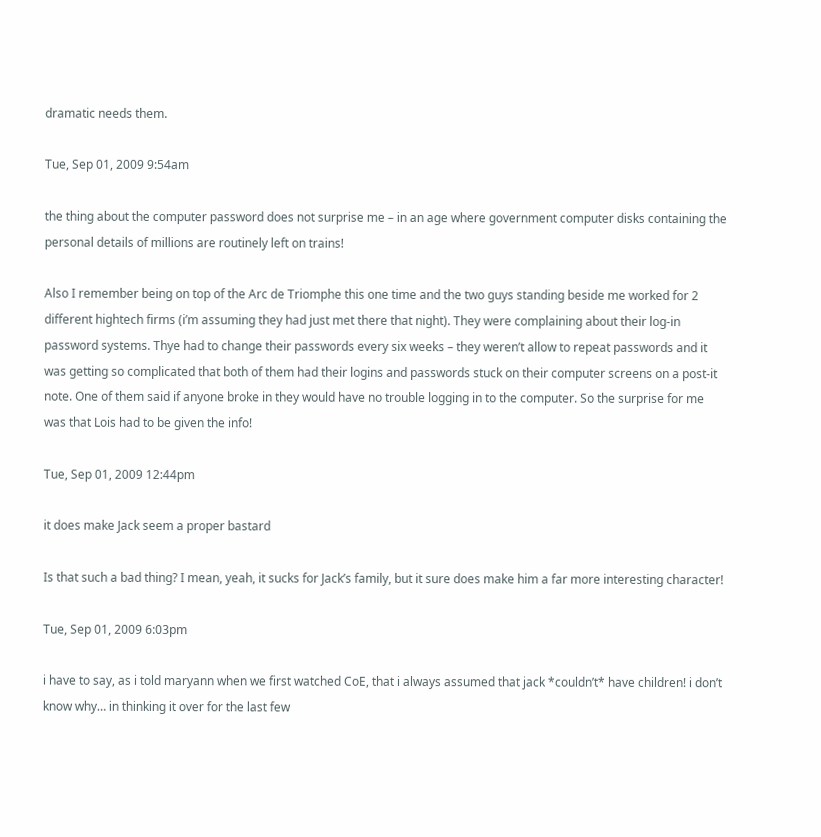dramatic needs them.

Tue, Sep 01, 2009 9:54am

the thing about the computer password does not surprise me – in an age where government computer disks containing the personal details of millions are routinely left on trains!

Also I remember being on top of the Arc de Triomphe this one time and the two guys standing beside me worked for 2 different hightech firms (i’m assuming they had just met there that night). They were complaining about their log-in password systems. Thye had to change their passwords every six weeks – they weren’t allow to repeat passwords and it was getting so complicated that both of them had their logins and passwords stuck on their computer screens on a post-it note. One of them said if anyone broke in they would have no trouble logging in to the computer. So the surprise for me was that Lois had to be given the info!

Tue, Sep 01, 2009 12:44pm

it does make Jack seem a proper bastard

Is that such a bad thing? I mean, yeah, it sucks for Jack’s family, but it sure does make him a far more interesting character!

Tue, Sep 01, 2009 6:03pm

i have to say, as i told maryann when we first watched CoE, that i always assumed that jack *couldn’t* have children! i don’t know why… in thinking it over for the last few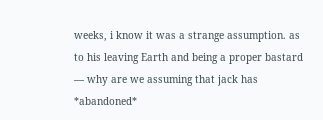weeks, i know it was a strange assumption. as to his leaving Earth and being a proper bastard — why are we assuming that jack has *abandoned*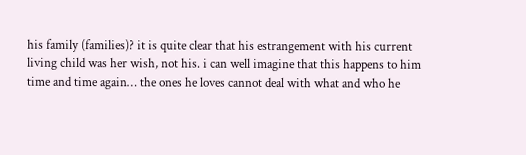his family (families)? it is quite clear that his estrangement with his current living child was her wish, not his. i can well imagine that this happens to him time and time again… the ones he loves cannot deal with what and who he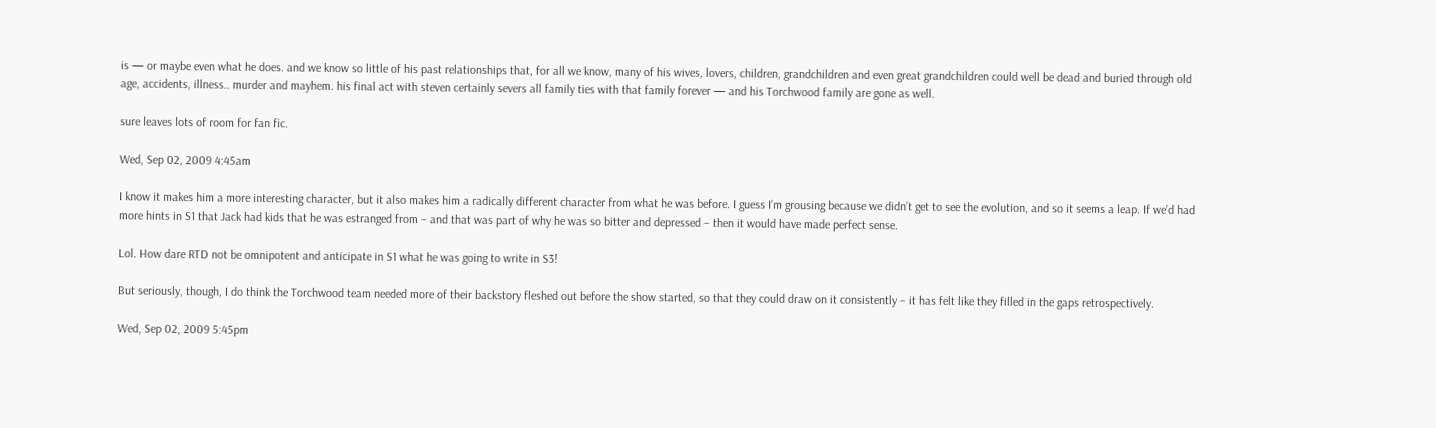is — or maybe even what he does. and we know so little of his past relationships that, for all we know, many of his wives, lovers, children, grandchildren and even great grandchildren could well be dead and buried through old age, accidents, illness.. murder and mayhem. his final act with steven certainly severs all family ties with that family forever — and his Torchwood family are gone as well.

sure leaves lots of room for fan fic.

Wed, Sep 02, 2009 4:45am

I know it makes him a more interesting character, but it also makes him a radically different character from what he was before. I guess I’m grousing because we didn’t get to see the evolution, and so it seems a leap. If we’d had more hints in S1 that Jack had kids that he was estranged from – and that was part of why he was so bitter and depressed – then it would have made perfect sense.

Lol. How dare RTD not be omnipotent and anticipate in S1 what he was going to write in S3!

But seriously, though, I do think the Torchwood team needed more of their backstory fleshed out before the show started, so that they could draw on it consistently – it has felt like they filled in the gaps retrospectively.

Wed, Sep 02, 2009 5:45pm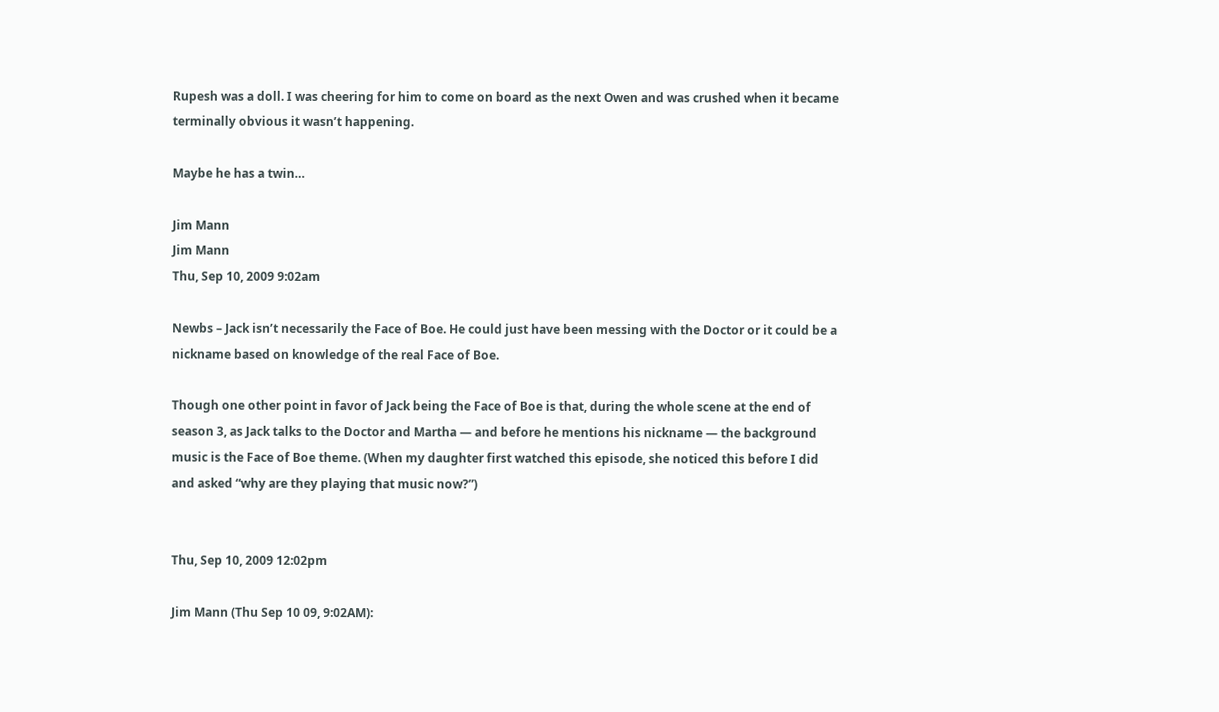Rupesh was a doll. I was cheering for him to come on board as the next Owen and was crushed when it became terminally obvious it wasn’t happening.

Maybe he has a twin…

Jim Mann
Jim Mann
Thu, Sep 10, 2009 9:02am

Newbs – Jack isn’t necessarily the Face of Boe. He could just have been messing with the Doctor or it could be a nickname based on knowledge of the real Face of Boe.

Though one other point in favor of Jack being the Face of Boe is that, during the whole scene at the end of season 3, as Jack talks to the Doctor and Martha — and before he mentions his nickname — the background music is the Face of Boe theme. (When my daughter first watched this episode, she noticed this before I did and asked “why are they playing that music now?”)


Thu, Sep 10, 2009 12:02pm

Jim Mann (Thu Sep 10 09, 9:02AM):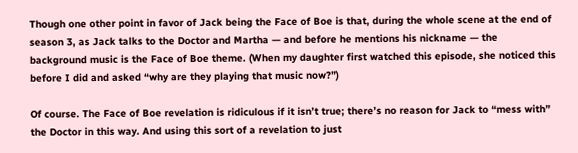Though one other point in favor of Jack being the Face of Boe is that, during the whole scene at the end of season 3, as Jack talks to the Doctor and Martha — and before he mentions his nickname — the background music is the Face of Boe theme. (When my daughter first watched this episode, she noticed this before I did and asked “why are they playing that music now?”)

Of course. The Face of Boe revelation is ridiculous if it isn’t true; there’s no reason for Jack to “mess with” the Doctor in this way. And using this sort of a revelation to just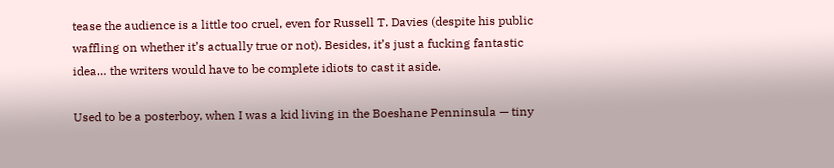tease the audience is a little too cruel, even for Russell T. Davies (despite his public waffling on whether it’s actually true or not). Besides, it’s just a fucking fantastic idea… the writers would have to be complete idiots to cast it aside.

Used to be a posterboy, when I was a kid living in the Boeshane Penninsula — tiny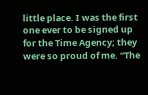little place. I was the first one ever to be signed up for the Time Agency; they were so proud of me. “The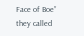Face of Boe” they called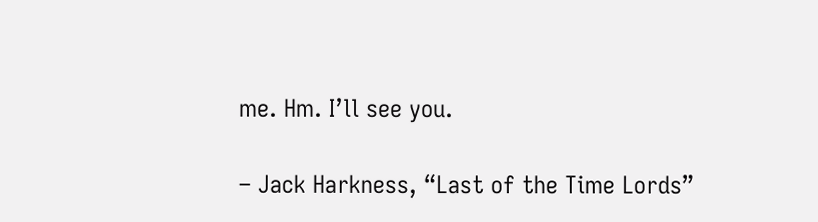me. Hm. I’ll see you.

– Jack Harkness, “Last of the Time Lords”